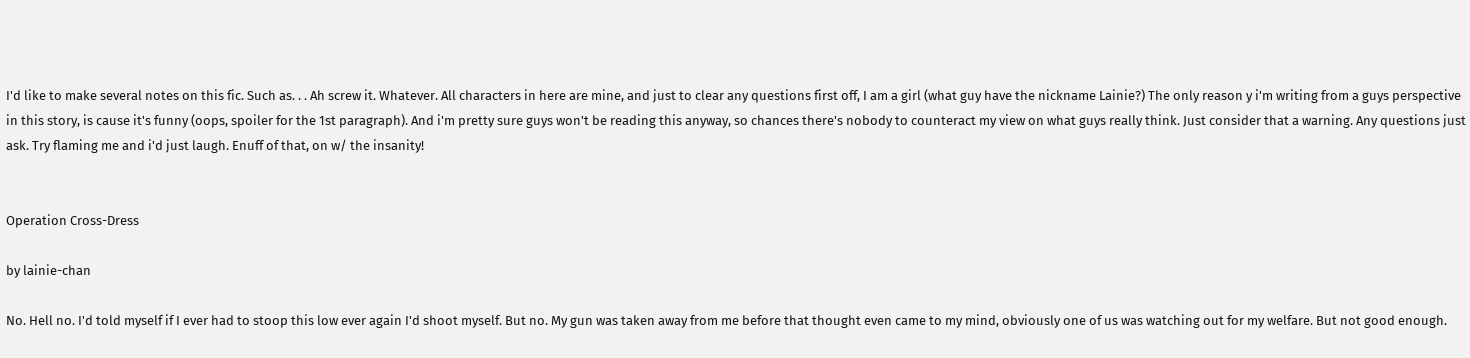I'd like to make several notes on this fic. Such as. . . Ah screw it. Whatever. All characters in here are mine, and just to clear any questions first off, I am a girl (what guy have the nickname Lainie?) The only reason y i'm writing from a guys perspective in this story, is cause it's funny (oops, spoiler for the 1st paragraph). And i'm pretty sure guys won't be reading this anyway, so chances there's nobody to counteract my view on what guys really think. Just consider that a warning. Any questions just ask. Try flaming me and i'd just laugh. Enuff of that, on w/ the insanity!


Operation Cross-Dress

by lainie-chan

No. Hell no. I'd told myself if I ever had to stoop this low ever again I'd shoot myself. But no. My gun was taken away from me before that thought even came to my mind, obviously one of us was watching out for my welfare. But not good enough.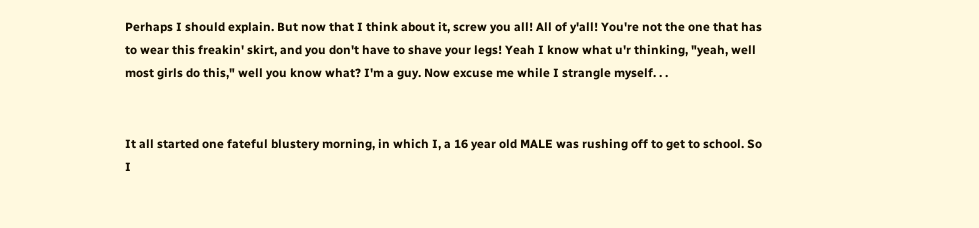Perhaps I should explain. But now that I think about it, screw you all! All of y'all! You're not the one that has to wear this freakin' skirt, and you don't have to shave your legs! Yeah I know what u'r thinking, "yeah, well most girls do this," well you know what? I'm a guy. Now excuse me while I strangle myself. . .


It all started one fateful blustery morning, in which I, a 16 year old MALE was rushing off to get to school. So I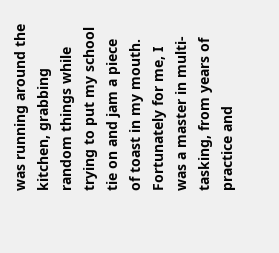was running around the kitchen, grabbing random things while trying to put my school tie on and jam a piece of toast in my mouth. Fortunately for me, I was a master in multi-tasking, from years of practice and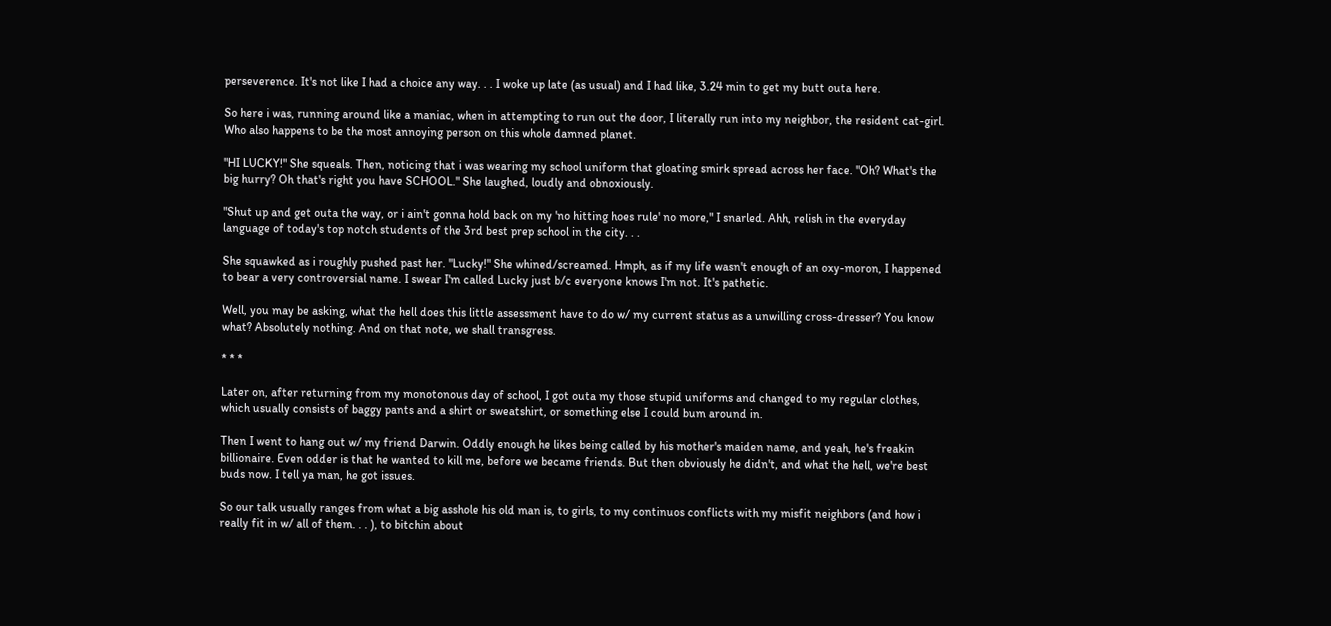perseverence. It's not like I had a choice any way. . . I woke up late (as usual) and I had like, 3.24 min to get my butt outa here.

So here i was, running around like a maniac, when in attempting to run out the door, I literally run into my neighbor, the resident cat-girl. Who also happens to be the most annoying person on this whole damned planet.

"HI LUCKY!" She squeals. Then, noticing that i was wearing my school uniform that gloating smirk spread across her face. "Oh? What's the big hurry? Oh that's right you have SCHOOL." She laughed, loudly and obnoxiously.

"Shut up and get outa the way, or i ain't gonna hold back on my 'no hitting hoes rule' no more," I snarled. Ahh, relish in the everyday language of today's top notch students of the 3rd best prep school in the city. . .

She squawked as i roughly pushed past her. "Lucky!" She whined/screamed. Hmph, as if my life wasn't enough of an oxy-moron, I happened to bear a very controversial name. I swear I'm called Lucky just b/c everyone knows I'm not. It's pathetic.

Well, you may be asking, what the hell does this little assessment have to do w/ my current status as a unwilling cross-dresser? You know what? Absolutely nothing. And on that note, we shall transgress.

* * *

Later on, after returning from my monotonous day of school, I got outa my those stupid uniforms and changed to my regular clothes, which usually consists of baggy pants and a shirt or sweatshirt, or something else I could bum around in.

Then I went to hang out w/ my friend Darwin. Oddly enough he likes being called by his mother's maiden name, and yeah, he's freakin billionaire. Even odder is that he wanted to kill me, before we became friends. But then obviously he didn't, and what the hell, we're best buds now. I tell ya man, he got issues.

So our talk usually ranges from what a big asshole his old man is, to girls, to my continuos conflicts with my misfit neighbors (and how i really fit in w/ all of them. . . ), to bitchin about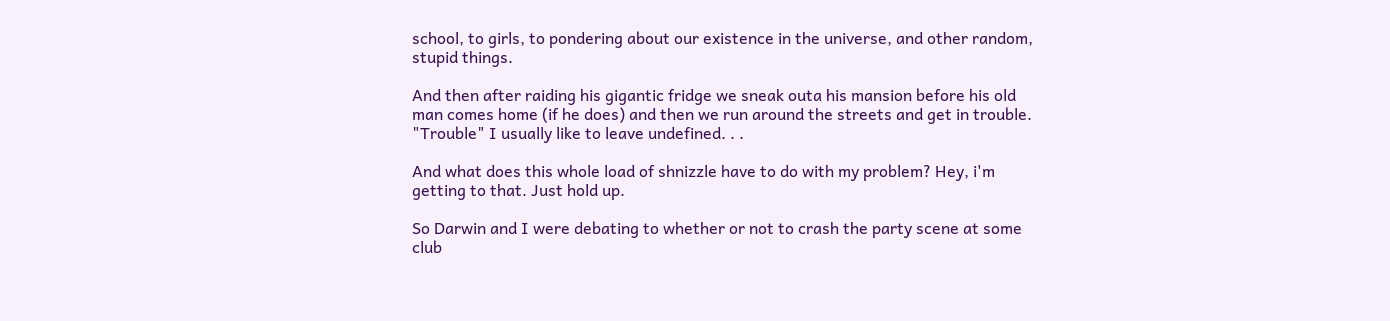school, to girls, to pondering about our existence in the universe, and other random, stupid things.

And then after raiding his gigantic fridge we sneak outa his mansion before his old man comes home (if he does) and then we run around the streets and get in trouble. "Trouble" I usually like to leave undefined. . .

And what does this whole load of shnizzle have to do with my problem? Hey, i'm getting to that. Just hold up.

So Darwin and I were debating to whether or not to crash the party scene at some club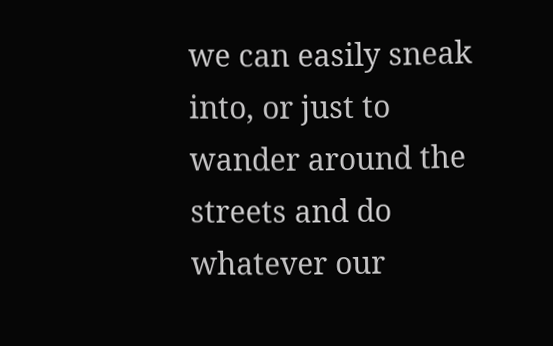we can easily sneak into, or just to wander around the streets and do whatever our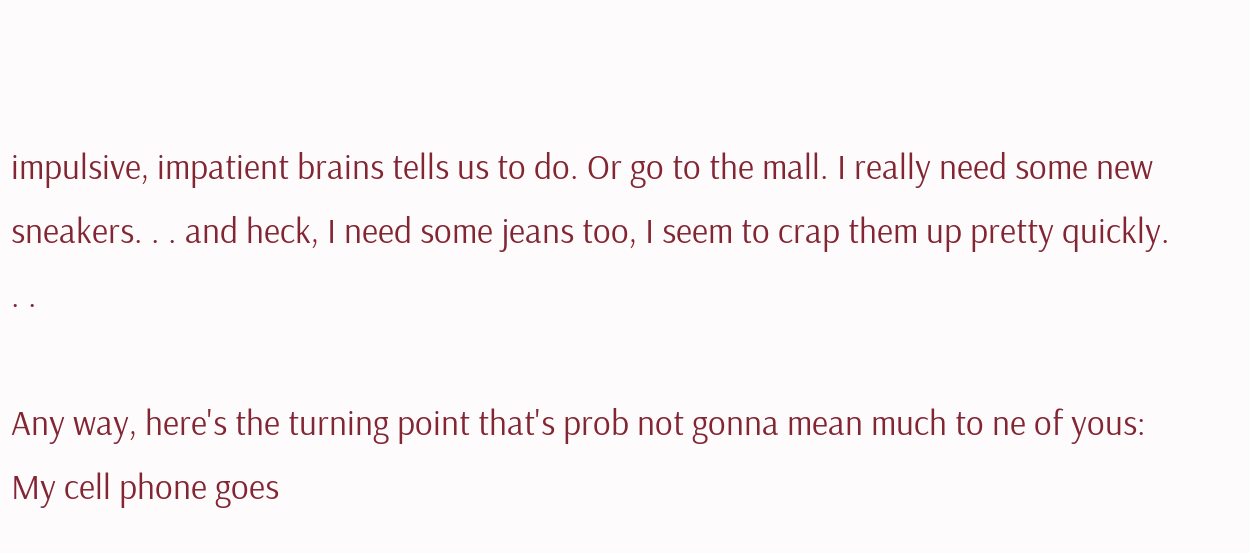impulsive, impatient brains tells us to do. Or go to the mall. I really need some new sneakers. . . and heck, I need some jeans too, I seem to crap them up pretty quickly. . .

Any way, here's the turning point that's prob not gonna mean much to ne of yous: My cell phone goes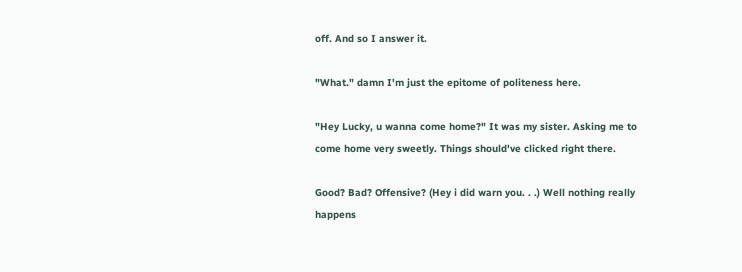off. And so I answer it.

"What." damn I'm just the epitome of politeness here.

"Hey Lucky, u wanna come home?" It was my sister. Asking me to come home very sweetly. Things should've clicked right there.

Good? Bad? Offensive? (Hey i did warn you. . .) Well nothing really happens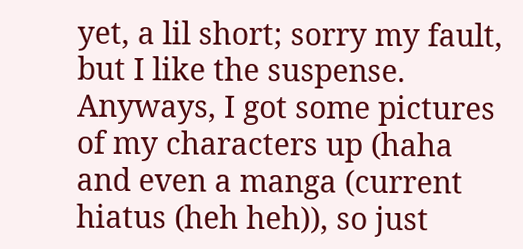yet, a lil short; sorry my fault, but I like the suspense. Anyways, I got some pictures of my characters up (haha and even a manga (current hiatus (heh heh)), so just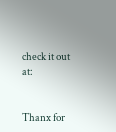check it out at:


Thanx for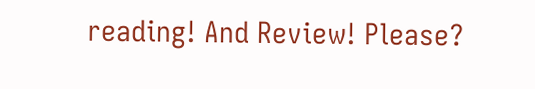reading! And Review! Please?